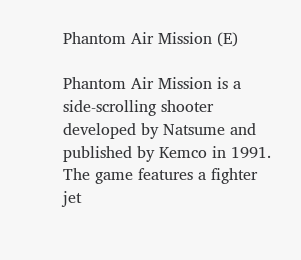Phantom Air Mission (E)

Phantom Air Mission is a side-scrolling shooter developed by Natsume and published by Kemco in 1991. The game features a fighter jet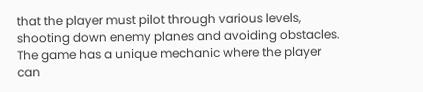that the player must pilot through various levels, shooting down enemy planes and avoiding obstacles. The game has a unique mechanic where the player can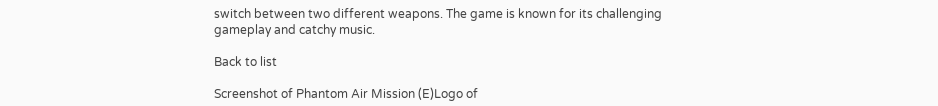switch between two different weapons. The game is known for its challenging gameplay and catchy music.

Back to list

Screenshot of Phantom Air Mission (E)Logo of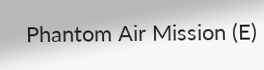Phantom Air Mission (E)